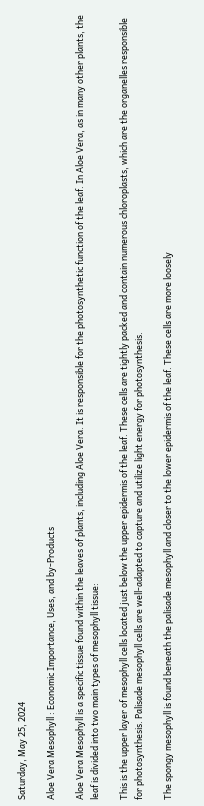Saturday, May 25, 2024

Aloe Vera Mesophyll : Economic Importance, Uses, and by-Products

Aloe Vera Mesophyll is a specific tissue found within the leaves of plants, including Aloe Vera. It is responsible for the photosynthetic function of the leaf. In Aloe Vera, as in many other plants, the leaf is divided into two main types of mesophyll tissue:

This is the upper layer of mesophyll cells located just below the upper epidermis of the leaf. These cells are tightly packed and contain numerous chloroplasts, which are the organelles responsible for photosynthesis. Palisade mesophyll cells are well-adapted to capture and utilize light energy for photosynthesis.

The spongy mesophyll is found beneath the palisade mesophyll and closer to the lower epidermis of the leaf. These cells are more loosely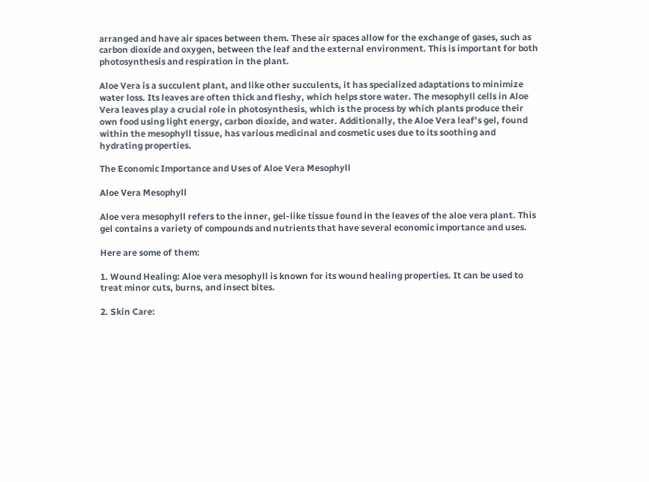arranged and have air spaces between them. These air spaces allow for the exchange of gases, such as carbon dioxide and oxygen, between the leaf and the external environment. This is important for both photosynthesis and respiration in the plant.

Aloe Vera is a succulent plant, and like other succulents, it has specialized adaptations to minimize water loss. Its leaves are often thick and fleshy, which helps store water. The mesophyll cells in Aloe Vera leaves play a crucial role in photosynthesis, which is the process by which plants produce their own food using light energy, carbon dioxide, and water. Additionally, the Aloe Vera leaf’s gel, found within the mesophyll tissue, has various medicinal and cosmetic uses due to its soothing and hydrating properties.

The Economic Importance and Uses of Aloe Vera Mesophyll

Aloe Vera Mesophyll

Aloe vera mesophyll refers to the inner, gel-like tissue found in the leaves of the aloe vera plant. This gel contains a variety of compounds and nutrients that have several economic importance and uses.

Here are some of them:

1. Wound Healing: Aloe vera mesophyll is known for its wound healing properties. It can be used to treat minor cuts, burns, and insect bites.

2. Skin Care: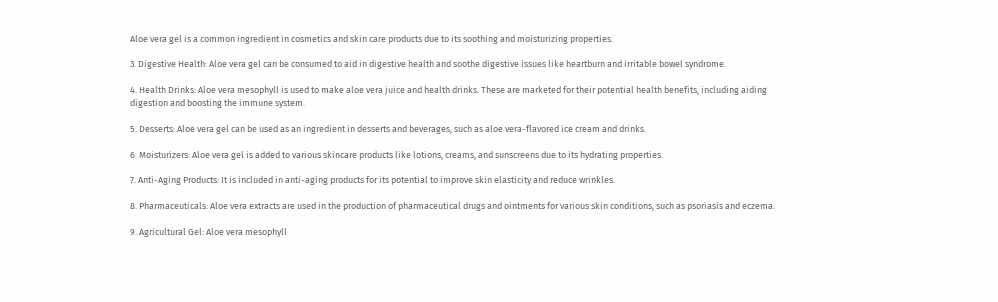Aloe vera gel is a common ingredient in cosmetics and skin care products due to its soothing and moisturizing properties.

3. Digestive Health: Aloe vera gel can be consumed to aid in digestive health and soothe digestive issues like heartburn and irritable bowel syndrome.

4. Health Drinks: Aloe vera mesophyll is used to make aloe vera juice and health drinks. These are marketed for their potential health benefits, including aiding digestion and boosting the immune system.

5. Desserts: Aloe vera gel can be used as an ingredient in desserts and beverages, such as aloe vera-flavored ice cream and drinks.

6. Moisturizers: Aloe vera gel is added to various skincare products like lotions, creams, and sunscreens due to its hydrating properties.

7. Anti-Aging Products: It is included in anti-aging products for its potential to improve skin elasticity and reduce wrinkles.

8. Pharmaceuticals: Aloe vera extracts are used in the production of pharmaceutical drugs and ointments for various skin conditions, such as psoriasis and eczema.

9. Agricultural Gel: Aloe vera mesophyll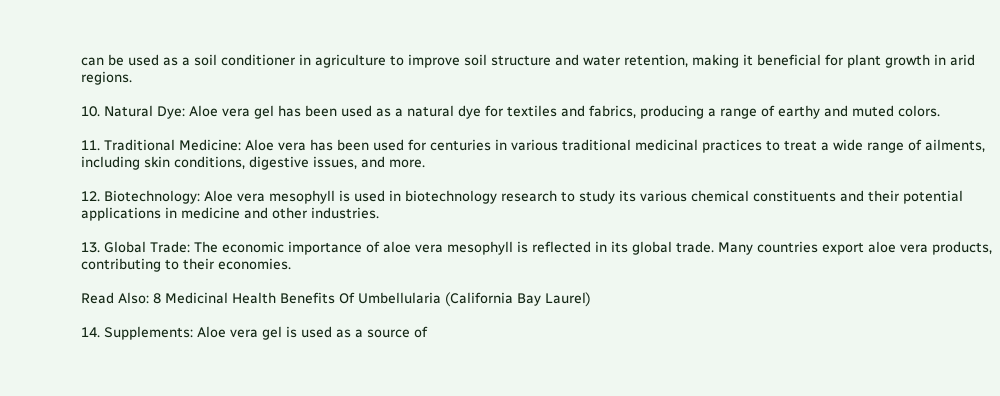can be used as a soil conditioner in agriculture to improve soil structure and water retention, making it beneficial for plant growth in arid regions.

10. Natural Dye: Aloe vera gel has been used as a natural dye for textiles and fabrics, producing a range of earthy and muted colors.

11. Traditional Medicine: Aloe vera has been used for centuries in various traditional medicinal practices to treat a wide range of ailments, including skin conditions, digestive issues, and more.

12. Biotechnology: Aloe vera mesophyll is used in biotechnology research to study its various chemical constituents and their potential applications in medicine and other industries.

13. Global Trade: The economic importance of aloe vera mesophyll is reflected in its global trade. Many countries export aloe vera products, contributing to their economies.

Read Also: 8 Medicinal Health Benefits Of Umbellularia (California Bay Laurel)

14. Supplements: Aloe vera gel is used as a source of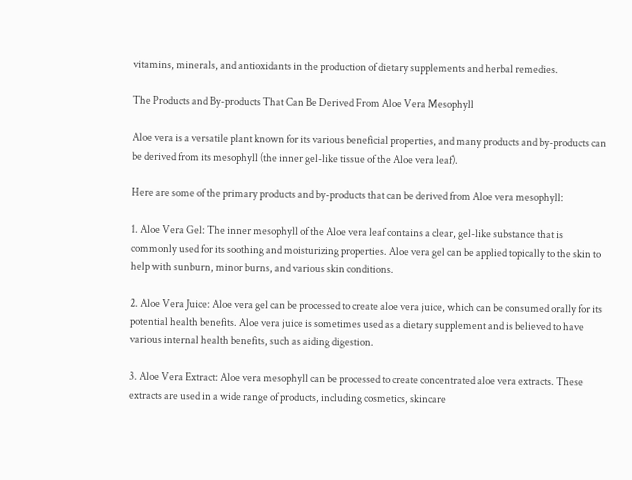vitamins, minerals, and antioxidants in the production of dietary supplements and herbal remedies.

The Products and By-products That Can Be Derived From Aloe Vera Mesophyll

Aloe vera is a versatile plant known for its various beneficial properties, and many products and by-products can be derived from its mesophyll (the inner gel-like tissue of the Aloe vera leaf).

Here are some of the primary products and by-products that can be derived from Aloe vera mesophyll:

1. Aloe Vera Gel: The inner mesophyll of the Aloe vera leaf contains a clear, gel-like substance that is commonly used for its soothing and moisturizing properties. Aloe vera gel can be applied topically to the skin to help with sunburn, minor burns, and various skin conditions.

2. Aloe Vera Juice: Aloe vera gel can be processed to create aloe vera juice, which can be consumed orally for its potential health benefits. Aloe vera juice is sometimes used as a dietary supplement and is believed to have various internal health benefits, such as aiding digestion.

3. Aloe Vera Extract: Aloe vera mesophyll can be processed to create concentrated aloe vera extracts. These extracts are used in a wide range of products, including cosmetics, skincare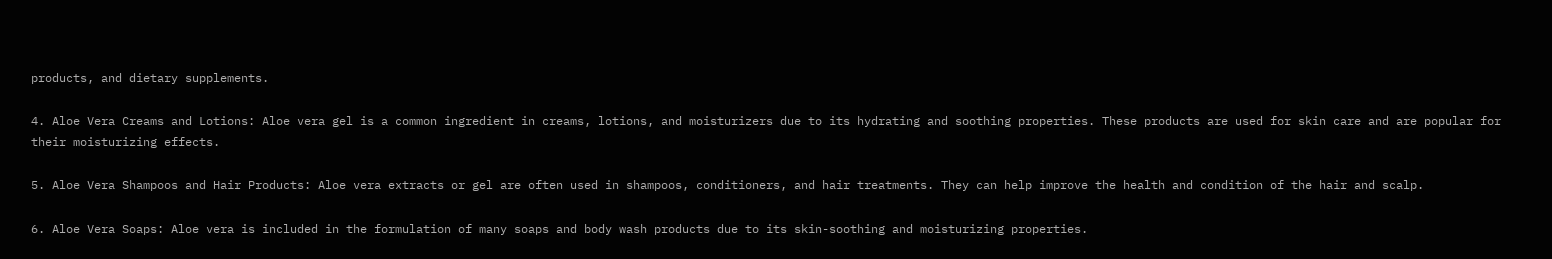products, and dietary supplements.

4. Aloe Vera Creams and Lotions: Aloe vera gel is a common ingredient in creams, lotions, and moisturizers due to its hydrating and soothing properties. These products are used for skin care and are popular for their moisturizing effects.

5. Aloe Vera Shampoos and Hair Products: Aloe vera extracts or gel are often used in shampoos, conditioners, and hair treatments. They can help improve the health and condition of the hair and scalp.

6. Aloe Vera Soaps: Aloe vera is included in the formulation of many soaps and body wash products due to its skin-soothing and moisturizing properties.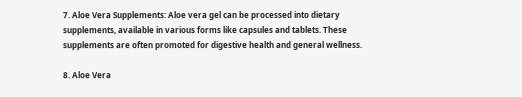7. Aloe Vera Supplements: Aloe vera gel can be processed into dietary supplements, available in various forms like capsules and tablets. These supplements are often promoted for digestive health and general wellness.

8. Aloe Vera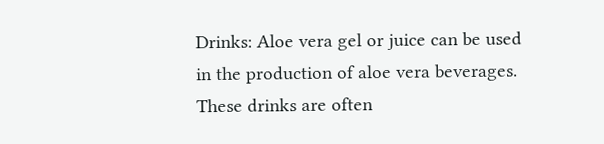Drinks: Aloe vera gel or juice can be used in the production of aloe vera beverages. These drinks are often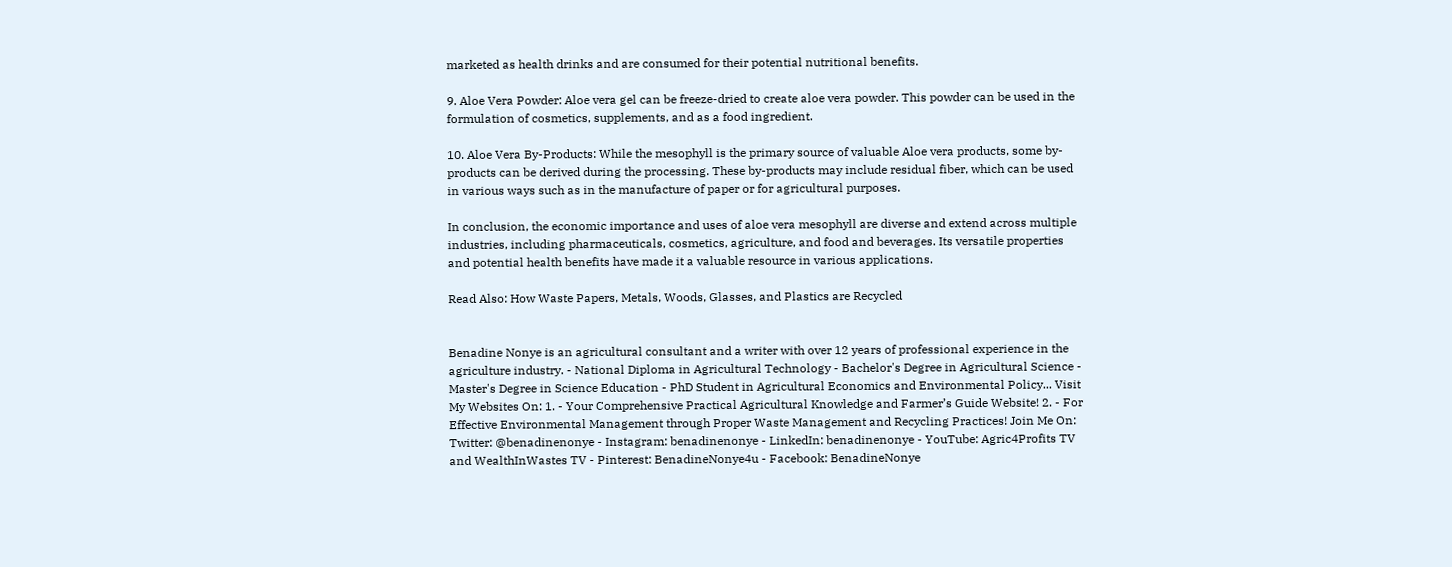marketed as health drinks and are consumed for their potential nutritional benefits.

9. Aloe Vera Powder: Aloe vera gel can be freeze-dried to create aloe vera powder. This powder can be used in the formulation of cosmetics, supplements, and as a food ingredient.

10. Aloe Vera By-Products: While the mesophyll is the primary source of valuable Aloe vera products, some by-products can be derived during the processing. These by-products may include residual fiber, which can be used in various ways such as in the manufacture of paper or for agricultural purposes.

In conclusion, the economic importance and uses of aloe vera mesophyll are diverse and extend across multiple industries, including pharmaceuticals, cosmetics, agriculture, and food and beverages. Its versatile properties and potential health benefits have made it a valuable resource in various applications.

Read Also: How Waste Papers, Metals, Woods, Glasses, and Plastics are Recycled


Benadine Nonye is an agricultural consultant and a writer with over 12 years of professional experience in the agriculture industry. - National Diploma in Agricultural Technology - Bachelor's Degree in Agricultural Science - Master's Degree in Science Education - PhD Student in Agricultural Economics and Environmental Policy... Visit My Websites On: 1. - Your Comprehensive Practical Agricultural Knowledge and Farmer’s Guide Website! 2. - For Effective Environmental Management through Proper Waste Management and Recycling Practices! Join Me On: Twitter: @benadinenonye - Instagram: benadinenonye - LinkedIn: benadinenonye - YouTube: Agric4Profits TV and WealthInWastes TV - Pinterest: BenadineNonye4u - Facebook: BenadineNonye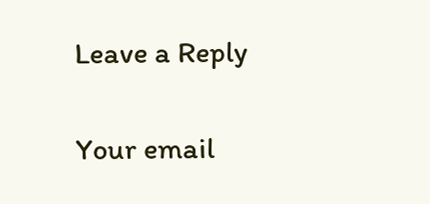Leave a Reply

Your email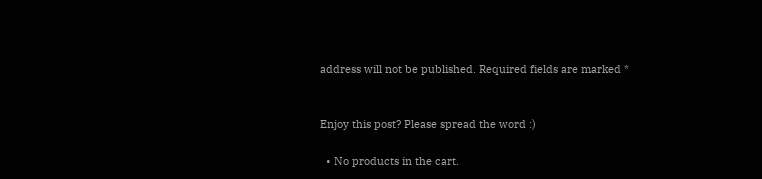address will not be published. Required fields are marked *


Enjoy this post? Please spread the word :)

  • No products in the cart.